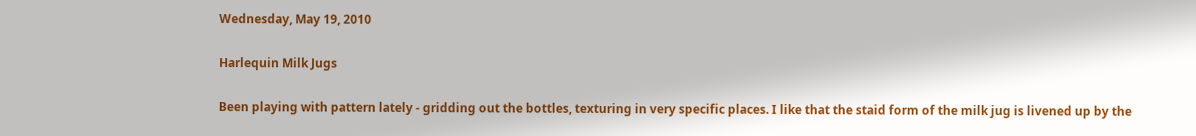Wednesday, May 19, 2010

Harlequin Milk Jugs

Been playing with pattern lately - gridding out the bottles, texturing in very specific places. I like that the staid form of the milk jug is livened up by the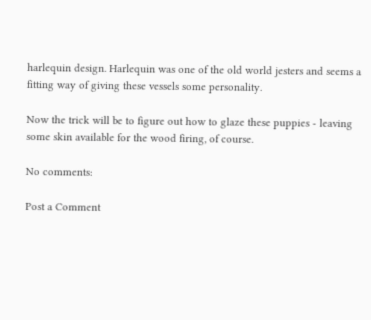harlequin design. Harlequin was one of the old world jesters and seems a fitting way of giving these vessels some personality.

Now the trick will be to figure out how to glaze these puppies - leaving some skin available for the wood firing, of course.

No comments:

Post a Comment